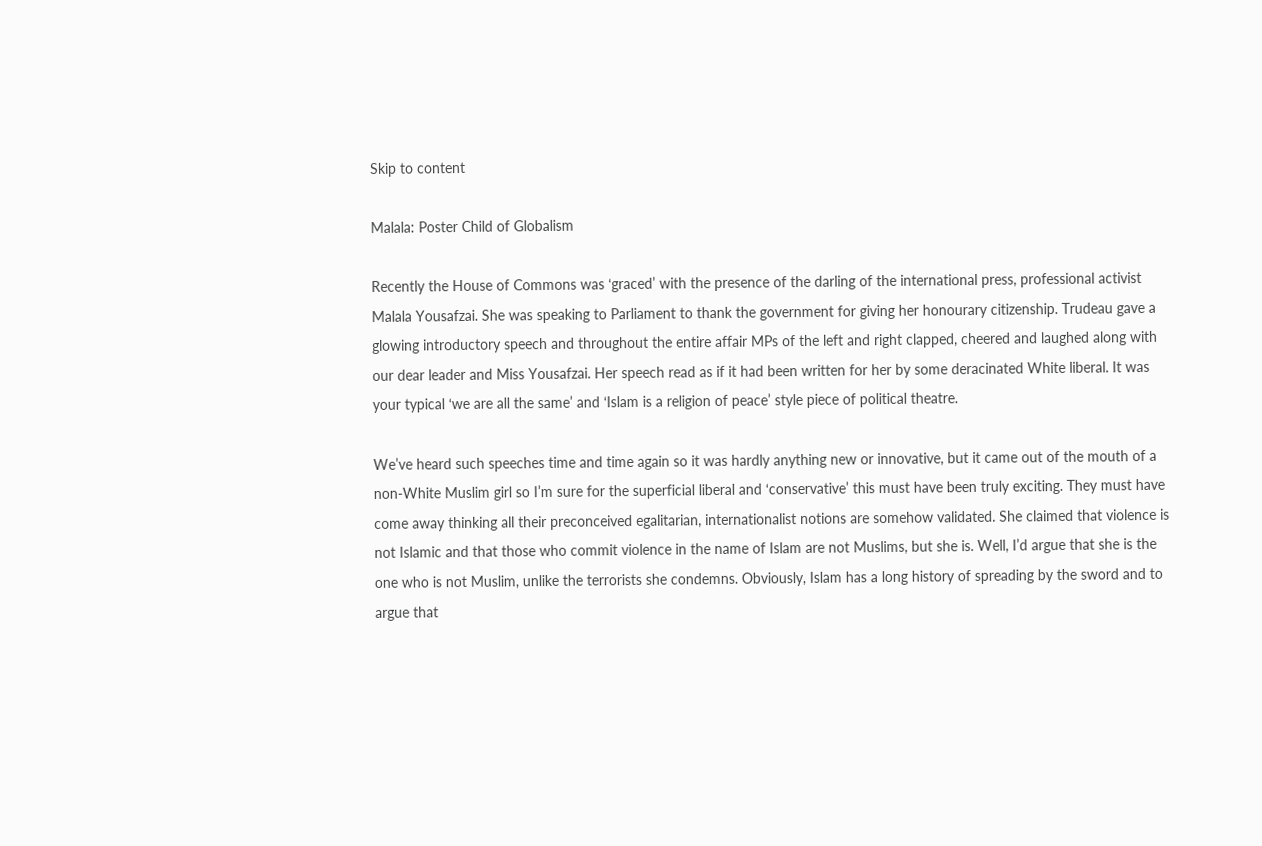Skip to content

Malala: Poster Child of Globalism

Recently the House of Commons was ‘graced’ with the presence of the darling of the international press, professional activist Malala Yousafzai. She was speaking to Parliament to thank the government for giving her honourary citizenship. Trudeau gave a glowing introductory speech and throughout the entire affair MPs of the left and right clapped, cheered and laughed along with our dear leader and Miss Yousafzai. Her speech read as if it had been written for her by some deracinated White liberal. It was your typical ‘we are all the same’ and ‘Islam is a religion of peace’ style piece of political theatre.

We’ve heard such speeches time and time again so it was hardly anything new or innovative, but it came out of the mouth of a non-White Muslim girl so I’m sure for the superficial liberal and ‘conservative’ this must have been truly exciting. They must have come away thinking all their preconceived egalitarian, internationalist notions are somehow validated. She claimed that violence is not Islamic and that those who commit violence in the name of Islam are not Muslims, but she is. Well, I’d argue that she is the one who is not Muslim, unlike the terrorists she condemns. Obviously, Islam has a long history of spreading by the sword and to argue that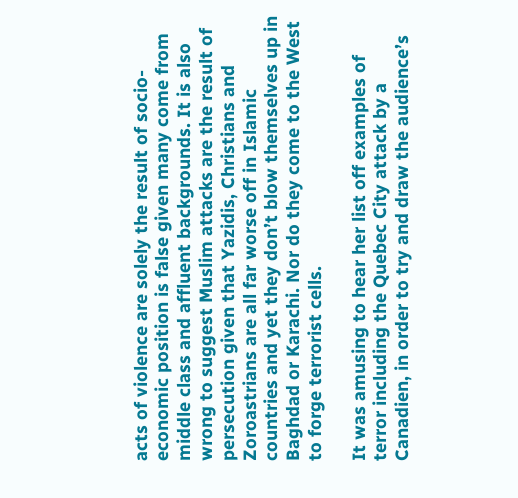acts of violence are solely the result of socio-economic position is false given many come from middle class and affluent backgrounds. It is also wrong to suggest Muslim attacks are the result of persecution given that Yazidis, Christians and Zoroastrians are all far worse off in Islamic countries and yet they don’t blow themselves up in Baghdad or Karachi. Nor do they come to the West to forge terrorist cells.

It was amusing to hear her list off examples of terror including the Quebec City attack by a Canadien, in order to try and draw the audience’s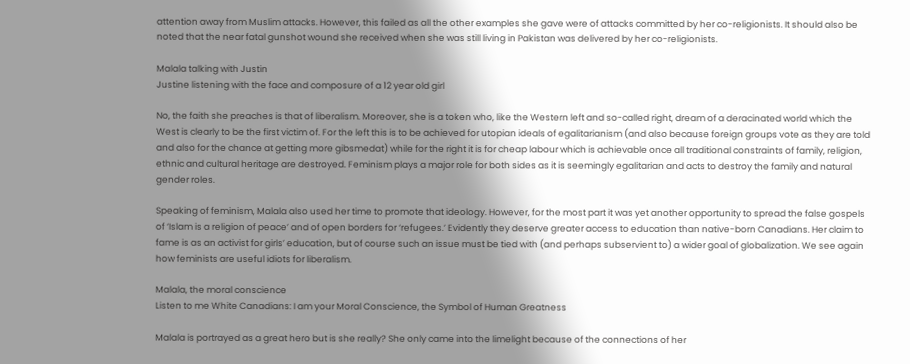attention away from Muslim attacks. However, this failed as all the other examples she gave were of attacks committed by her co-religionists. It should also be noted that the near fatal gunshot wound she received when she was still living in Pakistan was delivered by her co-religionists.

Malala talking with Justin
Justine listening with the face and composure of a 12 year old girl

No, the faith she preaches is that of liberalism. Moreover, she is a token who, like the Western left and so-called right, dream of a deracinated world which the West is clearly to be the first victim of. For the left this is to be achieved for utopian ideals of egalitarianism (and also because foreign groups vote as they are told and also for the chance at getting more gibsmedat) while for the right it is for cheap labour which is achievable once all traditional constraints of family, religion, ethnic and cultural heritage are destroyed. Feminism plays a major role for both sides as it is seemingly egalitarian and acts to destroy the family and natural gender roles.

Speaking of feminism, Malala also used her time to promote that ideology. However, for the most part it was yet another opportunity to spread the false gospels of ‘Islam is a religion of peace’ and of open borders for ‘refugees.’ Evidently they deserve greater access to education than native-born Canadians. Her claim to fame is as an activist for girls’ education, but of course such an issue must be tied with (and perhaps subservient to) a wider goal of globalization. We see again how feminists are useful idiots for liberalism.

Malala, the moral conscience
Listen to me White Canadians: I am your Moral Conscience, the Symbol of Human Greatness

Malala is portrayed as a great hero but is she really? She only came into the limelight because of the connections of her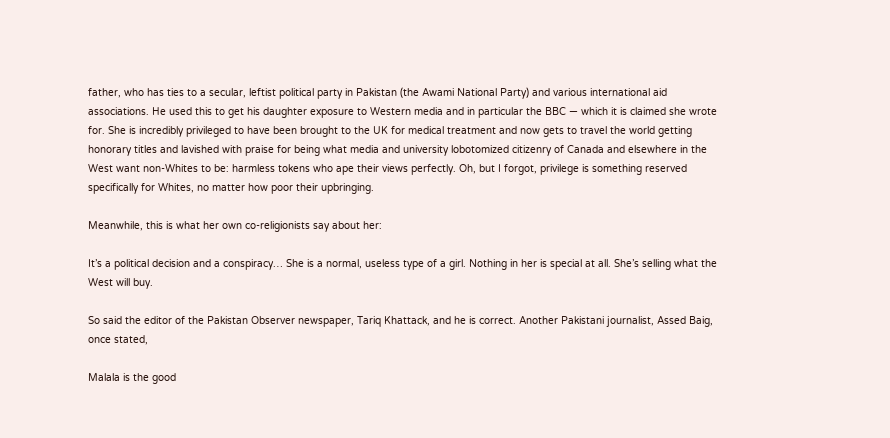father, who has ties to a secular, leftist political party in Pakistan (the Awami National Party) and various international aid associations. He used this to get his daughter exposure to Western media and in particular the BBC — which it is claimed she wrote for. She is incredibly privileged to have been brought to the UK for medical treatment and now gets to travel the world getting honorary titles and lavished with praise for being what media and university lobotomized citizenry of Canada and elsewhere in the West want non-Whites to be: harmless tokens who ape their views perfectly. Oh, but I forgot, privilege is something reserved specifically for Whites, no matter how poor their upbringing.

Meanwhile, this is what her own co-religionists say about her:

It’s a political decision and a conspiracy… She is a normal, useless type of a girl. Nothing in her is special at all. She’s selling what the West will buy.

So said the editor of the Pakistan Observer newspaper, Tariq Khattack, and he is correct. Another Pakistani journalist, Assed Baig, once stated,

Malala is the good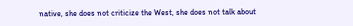native, she does not criticize the West, she does not talk about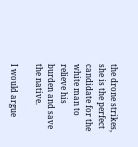the drone strikes, she is the perfect candidate for the white man to relieve his burden and save the native.

I would argue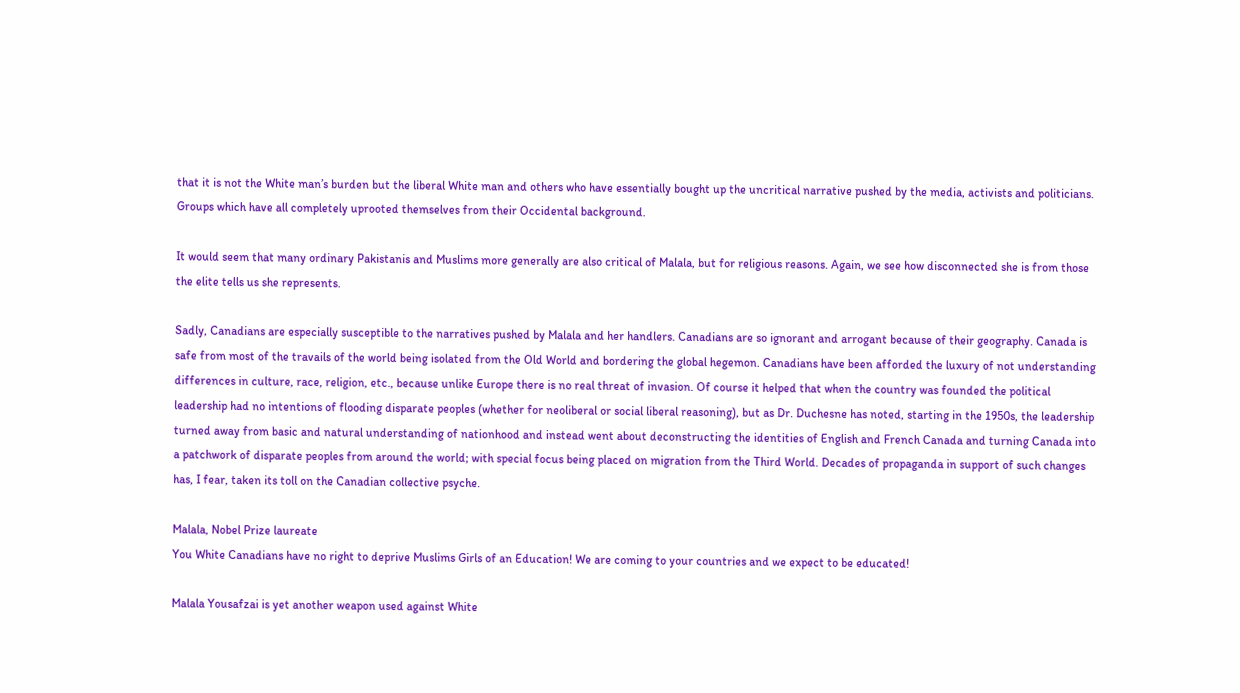that it is not the White man’s burden but the liberal White man and others who have essentially bought up the uncritical narrative pushed by the media, activists and politicians. Groups which have all completely uprooted themselves from their Occidental background.

It would seem that many ordinary Pakistanis and Muslims more generally are also critical of Malala, but for religious reasons. Again, we see how disconnected she is from those the elite tells us she represents.

Sadly, Canadians are especially susceptible to the narratives pushed by Malala and her handlers. Canadians are so ignorant and arrogant because of their geography. Canada is safe from most of the travails of the world being isolated from the Old World and bordering the global hegemon. Canadians have been afforded the luxury of not understanding differences in culture, race, religion, etc., because unlike Europe there is no real threat of invasion. Of course it helped that when the country was founded the political leadership had no intentions of flooding disparate peoples (whether for neoliberal or social liberal reasoning), but as Dr. Duchesne has noted, starting in the 1950s, the leadership turned away from basic and natural understanding of nationhood and instead went about deconstructing the identities of English and French Canada and turning Canada into a patchwork of disparate peoples from around the world; with special focus being placed on migration from the Third World. Decades of propaganda in support of such changes has, I fear, taken its toll on the Canadian collective psyche.

Malala, Nobel Prize laureate
You White Canadians have no right to deprive Muslims Girls of an Education! We are coming to your countries and we expect to be educated!

Malala Yousafzai is yet another weapon used against White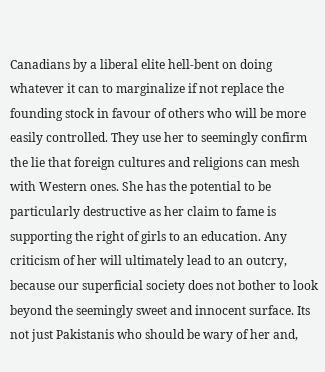Canadians by a liberal elite hell-bent on doing whatever it can to marginalize if not replace the founding stock in favour of others who will be more easily controlled. They use her to seemingly confirm the lie that foreign cultures and religions can mesh with Western ones. She has the potential to be particularly destructive as her claim to fame is supporting the right of girls to an education. Any criticism of her will ultimately lead to an outcry, because our superficial society does not bother to look beyond the seemingly sweet and innocent surface. Its not just Pakistanis who should be wary of her and,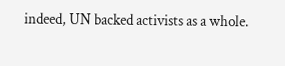indeed, UN backed activists as a whole.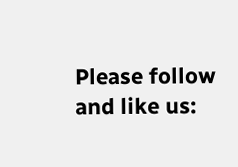Please follow and like us: